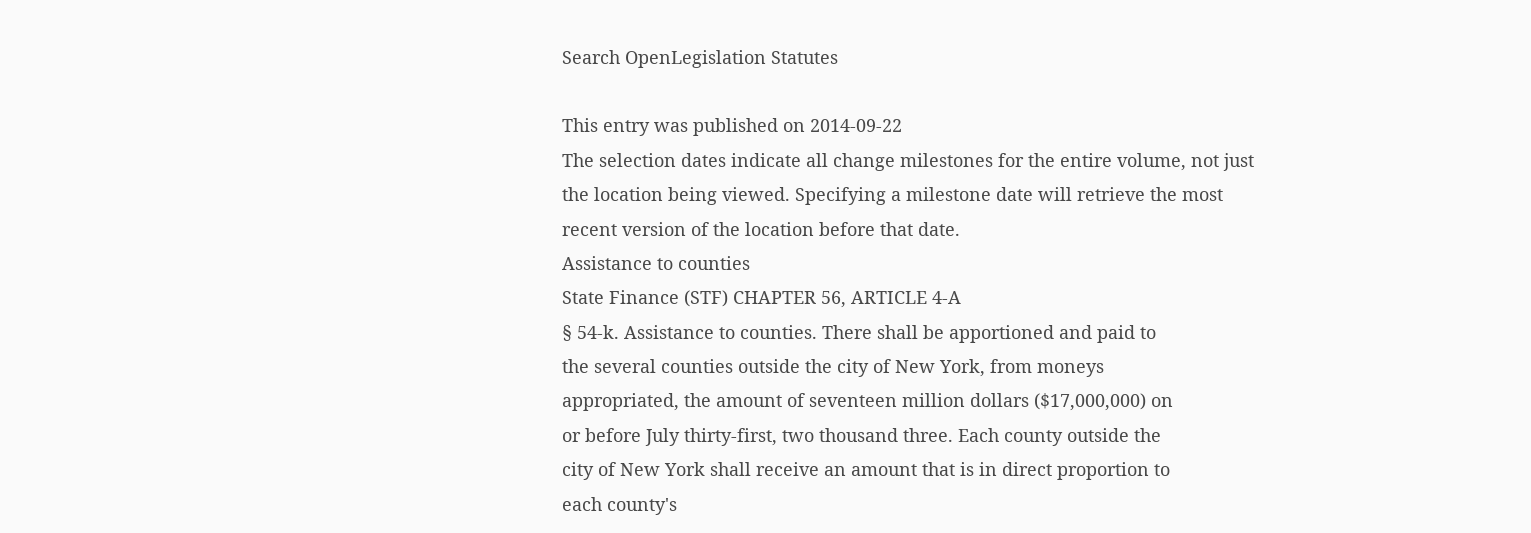Search OpenLegislation Statutes

This entry was published on 2014-09-22
The selection dates indicate all change milestones for the entire volume, not just the location being viewed. Specifying a milestone date will retrieve the most recent version of the location before that date.
Assistance to counties
State Finance (STF) CHAPTER 56, ARTICLE 4-A
§ 54-k. Assistance to counties. There shall be apportioned and paid to
the several counties outside the city of New York, from moneys
appropriated, the amount of seventeen million dollars ($17,000,000) on
or before July thirty-first, two thousand three. Each county outside the
city of New York shall receive an amount that is in direct proportion to
each county's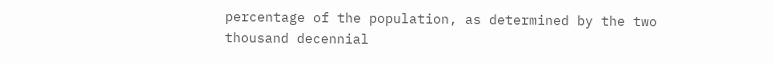percentage of the population, as determined by the two
thousand decennial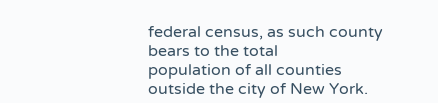federal census, as such county bears to the total
population of all counties outside the city of New York.